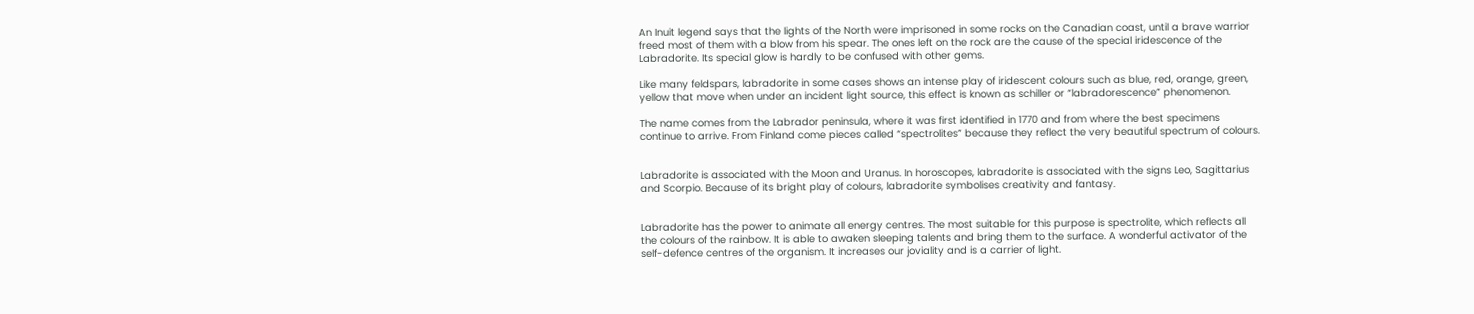An Inuit legend says that the lights of the North were imprisoned in some rocks on the Canadian coast, until a brave warrior freed most of them with a blow from his spear. The ones left on the rock are the cause of the special iridescence of the Labradorite. Its special glow is hardly to be confused with other gems.

Like many feldspars, labradorite in some cases shows an intense play of iridescent colours such as blue, red, orange, green, yellow that move when under an incident light source, this effect is known as schiller or “labradorescence” phenomenon.

The name comes from the Labrador peninsula, where it was first identified in 1770 and from where the best specimens continue to arrive. From Finland come pieces called “spectrolites” because they reflect the very beautiful spectrum of colours.


Labradorite is associated with the Moon and Uranus. In horoscopes, labradorite is associated with the signs Leo, Sagittarius and Scorpio. Because of its bright play of colours, labradorite symbolises creativity and fantasy.


Labradorite has the power to animate all energy centres. The most suitable for this purpose is spectrolite, which reflects all the colours of the rainbow. It is able to awaken sleeping talents and bring them to the surface. A wonderful activator of the self-defence centres of the organism. It increases our joviality and is a carrier of light.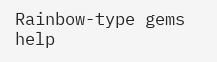Rainbow-type gems help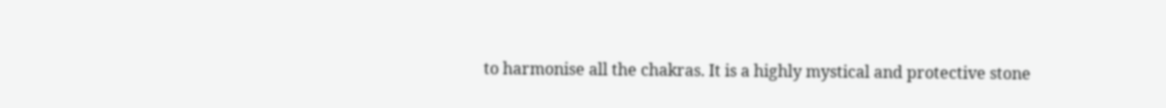to harmonise all the chakras. It is a highly mystical and protective stone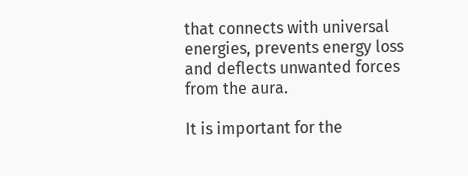that connects with universal energies, prevents energy loss and deflects unwanted forces from the aura.

It is important for the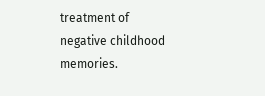treatment of negative childhood memories.